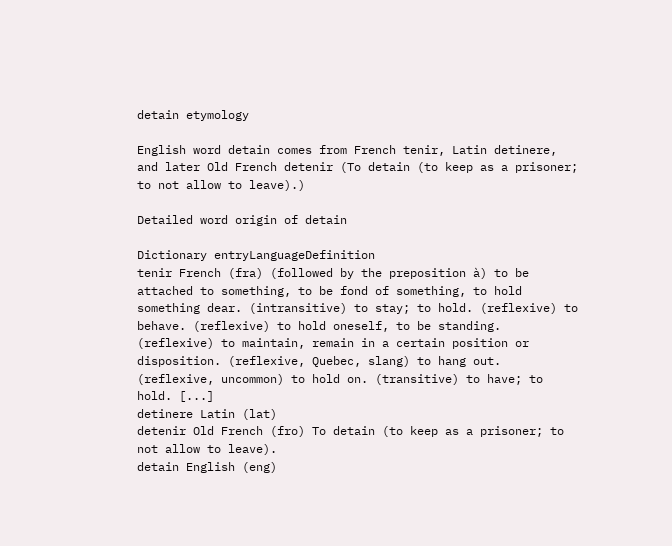detain etymology

English word detain comes from French tenir, Latin detinere, and later Old French detenir (To detain (to keep as a prisoner; to not allow to leave).)

Detailed word origin of detain

Dictionary entryLanguageDefinition
tenir French (fra) (followed by the preposition à) to be attached to something, to be fond of something, to hold something dear. (intransitive) to stay; to hold. (reflexive) to behave. (reflexive) to hold oneself, to be standing. (reflexive) to maintain, remain in a certain position or disposition. (reflexive, Quebec, slang) to hang out. (reflexive, uncommon) to hold on. (transitive) to have; to hold. [...]
detinere Latin (lat)
detenir Old French (fro) To detain (to keep as a prisoner; to not allow to leave).
detain English (eng)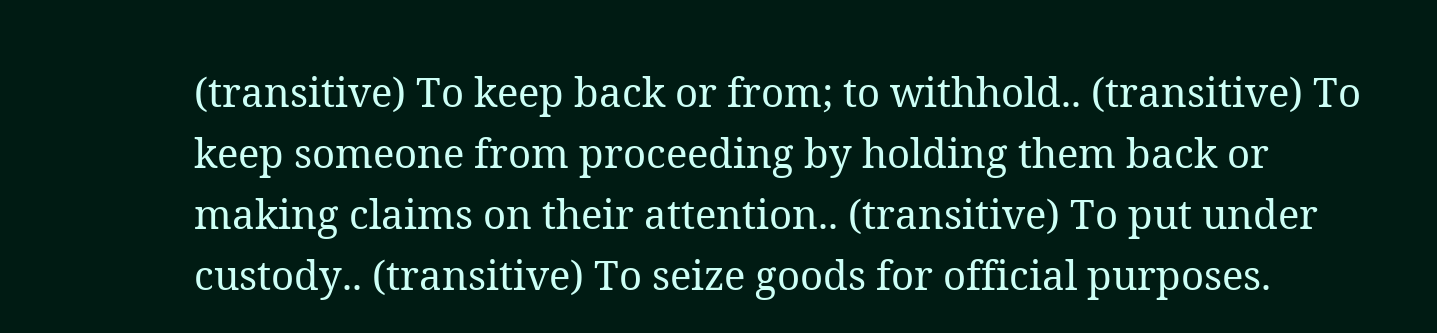(transitive) To keep back or from; to withhold.. (transitive) To keep someone from proceeding by holding them back or making claims on their attention.. (transitive) To put under custody.. (transitive) To seize goods for official purposes.